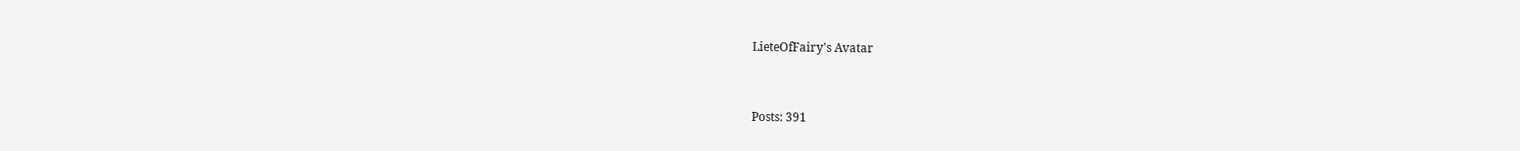LieteOfFairy's Avatar


Posts: 391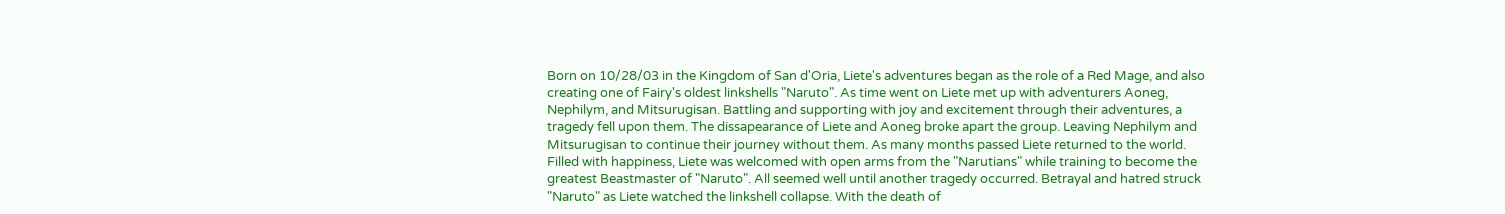Born on 10/28/03 in the Kingdom of San d'Oria, Liete's adventures began as the role of a Red Mage, and also creating one of Fairy's oldest linkshells "Naruto". As time went on Liete met up with adventurers Aoneg, Nephilym, and Mitsurugisan. Battling and supporting with joy and excitement through their adventures, a tragedy fell upon them. The dissapearance of Liete and Aoneg broke apart the group. Leaving Nephilym and Mitsurugisan to continue their journey without them. As many months passed Liete returned to the world. Filled with happiness, Liete was welcomed with open arms from the "Narutians" while training to become the greatest Beastmaster of "Naruto". All seemed well until another tragedy occurred. Betrayal and hatred struck "Naruto" as Liete watched the linkshell collapse. With the death of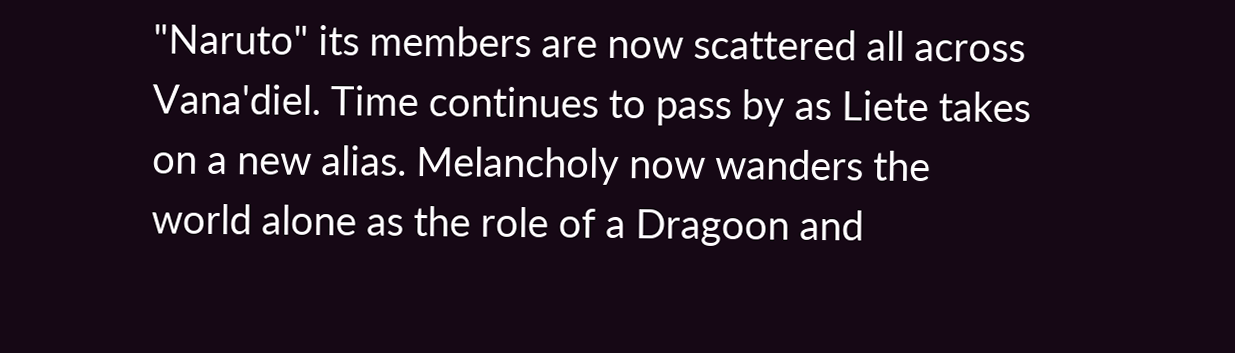"Naruto" its members are now scattered all across Vana'diel. Time continues to pass by as Liete takes on a new alias. Melancholy now wanders the world alone as the role of a Dragoon and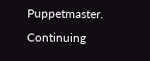Puppetmaster. Continuing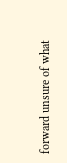forward unsure of what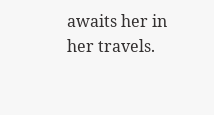awaits her in her travels.